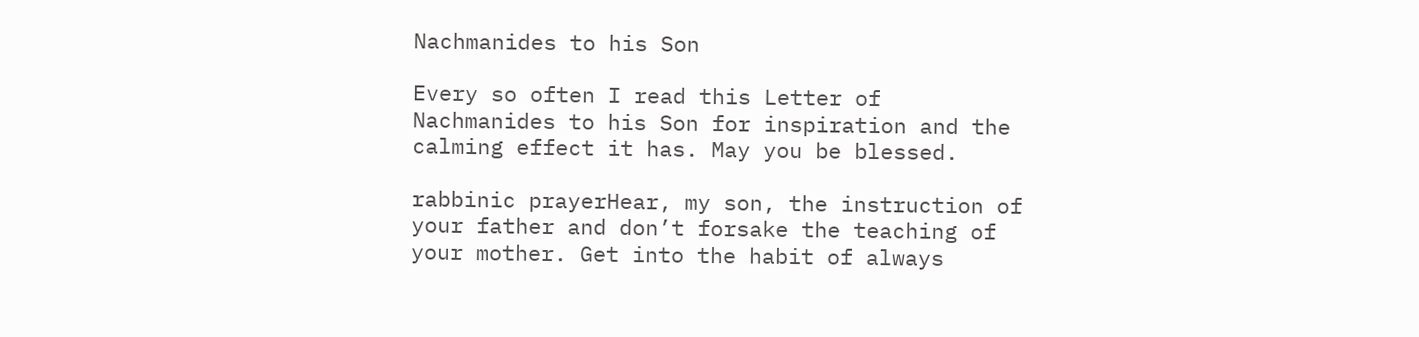Nachmanides to his Son

Every so often I read this Letter of Nachmanides to his Son for inspiration and the calming effect it has. May you be blessed.

rabbinic prayerHear, my son, the instruction of your father and don’t forsake the teaching of your mother. Get into the habit of always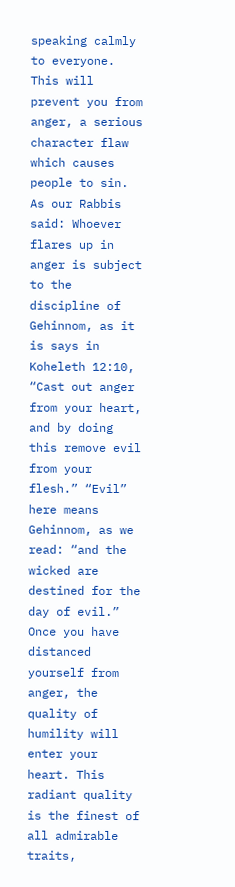speaking calmly to everyone. This will prevent you from anger, a serious character flaw which causes people to sin. As our Rabbis said: Whoever flares up in anger is subject to the discipline of Gehinnom, as it is says in Koheleth 12:10, “Cast out anger from your heart, and by doing this remove evil from your flesh.” “Evil” here means Gehinnom, as we read: “and the wicked are destined for the day of evil.” Once you have distanced yourself from anger, the quality of humility will enter your heart. This radiant quality is the finest of all admirable traits,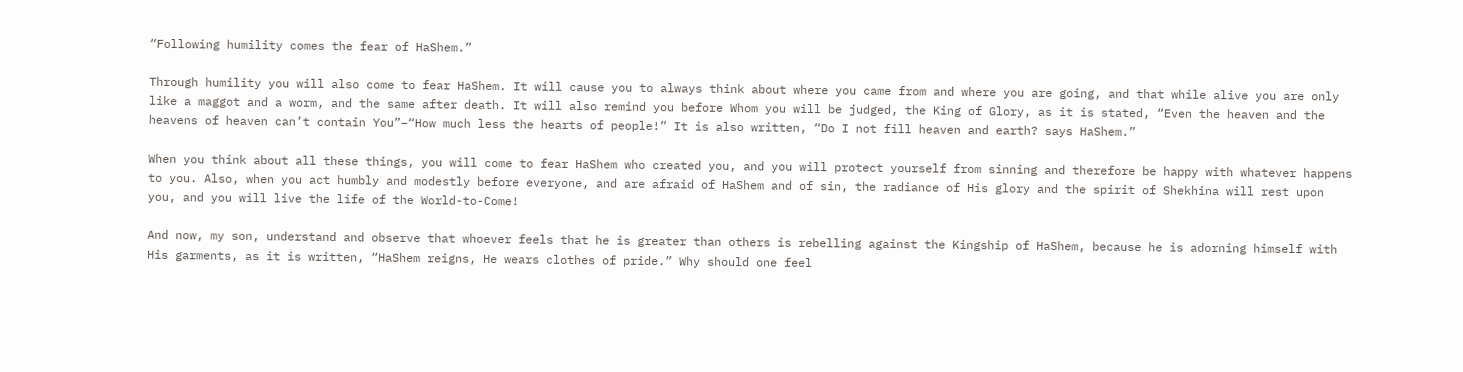“Following humility comes the fear of HaShem.”

Through humility you will also come to fear HaShem. It will cause you to always think about where you came from and where you are going, and that while alive you are only like a maggot and a worm, and the same after death. It will also remind you before Whom you will be judged, the King of Glory, as it is stated, “Even the heaven and the heavens of heaven can’t contain You”–“How much less the hearts of people!” It is also written, “Do I not fill heaven and earth? says HaShem.”

When you think about all these things, you will come to fear HaShem who created you, and you will protect yourself from sinning and therefore be happy with whatever happens to you. Also, when you act humbly and modestly before everyone, and are afraid of HaShem and of sin, the radiance of His glory and the spirit of Shekhina will rest upon you, and you will live the life of the World-to-Come!

And now, my son, understand and observe that whoever feels that he is greater than others is rebelling against the Kingship of HaShem, because he is adorning himself with His garments, as it is written, “HaShem reigns, He wears clothes of pride.” Why should one feel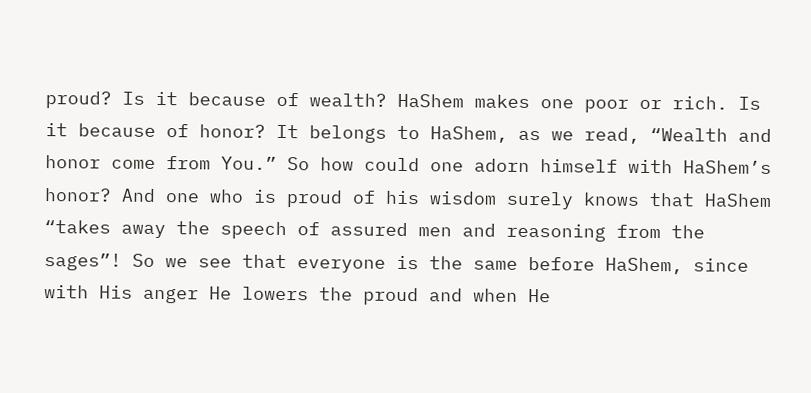proud? Is it because of wealth? HaShem makes one poor or rich. Is it because of honor? It belongs to HaShem, as we read, “Wealth and honor come from You.” So how could one adorn himself with HaShem’s honor? And one who is proud of his wisdom surely knows that HaShem “takes away the speech of assured men and reasoning from the sages”! So we see that everyone is the same before HaShem, since with His anger He lowers the proud and when He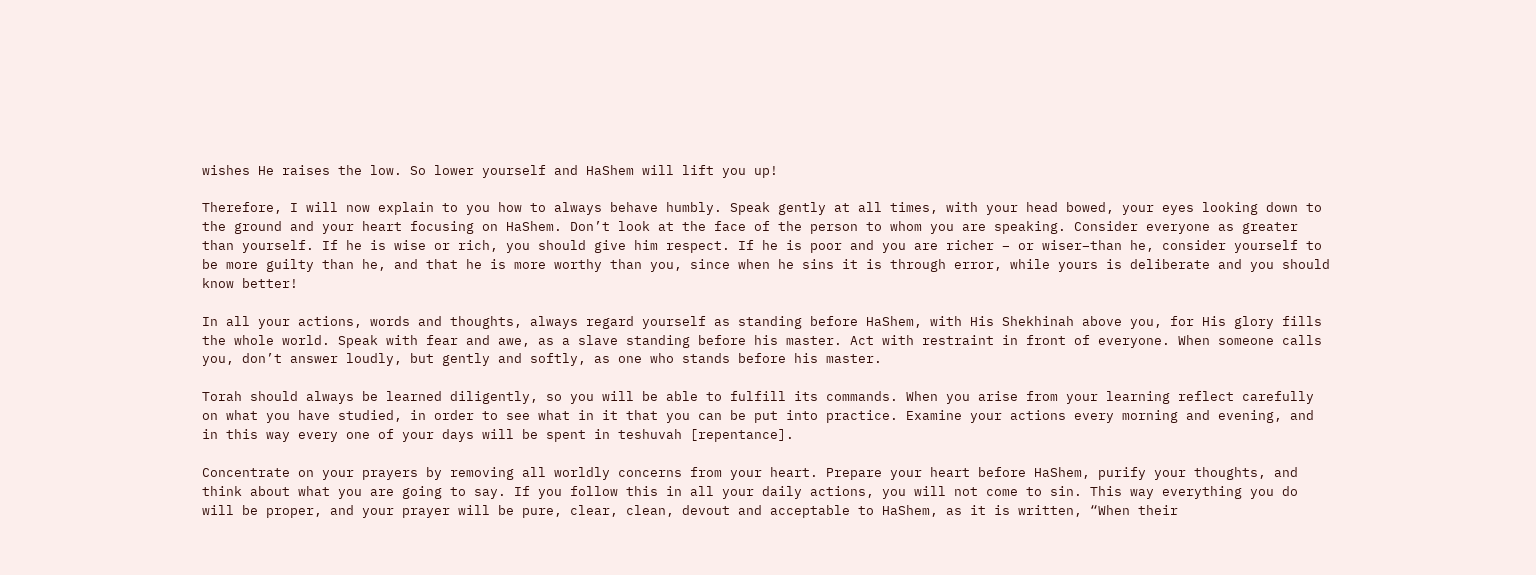wishes He raises the low. So lower yourself and HaShem will lift you up!

Therefore, I will now explain to you how to always behave humbly. Speak gently at all times, with your head bowed, your eyes looking down to the ground and your heart focusing on HaShem. Don’t look at the face of the person to whom you are speaking. Consider everyone as greater than yourself. If he is wise or rich, you should give him respect. If he is poor and you are richer – or wiser–than he, consider yourself to be more guilty than he, and that he is more worthy than you, since when he sins it is through error, while yours is deliberate and you should know better!

In all your actions, words and thoughts, always regard yourself as standing before HaShem, with His Shekhinah above you, for His glory fills the whole world. Speak with fear and awe, as a slave standing before his master. Act with restraint in front of everyone. When someone calls you, don’t answer loudly, but gently and softly, as one who stands before his master.

Torah should always be learned diligently, so you will be able to fulfill its commands. When you arise from your learning reflect carefully on what you have studied, in order to see what in it that you can be put into practice. Examine your actions every morning and evening, and in this way every one of your days will be spent in teshuvah [repentance].

Concentrate on your prayers by removing all worldly concerns from your heart. Prepare your heart before HaShem, purify your thoughts, and think about what you are going to say. If you follow this in all your daily actions, you will not come to sin. This way everything you do will be proper, and your prayer will be pure, clear, clean, devout and acceptable to HaShem, as it is written, “When their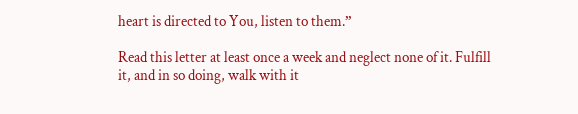heart is directed to You, listen to them.”

Read this letter at least once a week and neglect none of it. Fulfill it, and in so doing, walk with it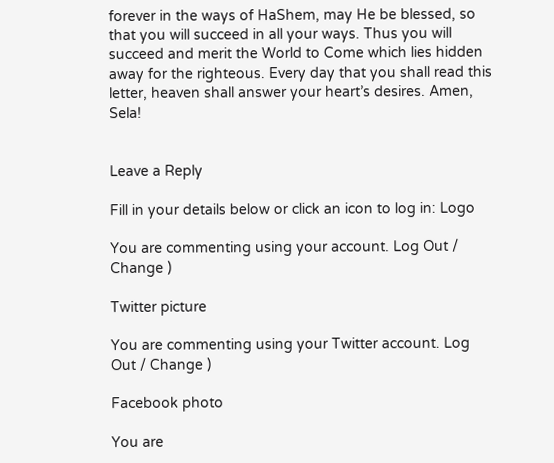forever in the ways of HaShem, may He be blessed, so that you will succeed in all your ways. Thus you will succeed and merit the World to Come which lies hidden away for the righteous. Every day that you shall read this letter, heaven shall answer your heart’s desires. Amen, Sela!


Leave a Reply

Fill in your details below or click an icon to log in: Logo

You are commenting using your account. Log Out / Change )

Twitter picture

You are commenting using your Twitter account. Log Out / Change )

Facebook photo

You are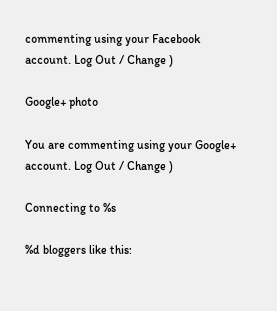commenting using your Facebook account. Log Out / Change )

Google+ photo

You are commenting using your Google+ account. Log Out / Change )

Connecting to %s

%d bloggers like this: